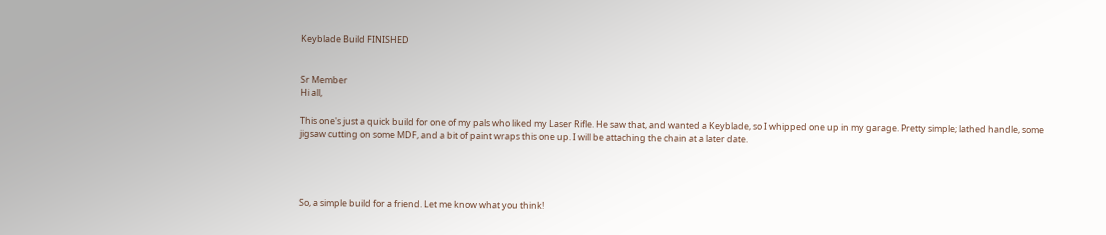Keyblade Build FINISHED


Sr Member
Hi all,

This one's just a quick build for one of my pals who liked my Laser Rifle. He saw that, and wanted a Keyblade, so I whipped one up in my garage. Pretty simple; lathed handle, some jigsaw cutting on some MDF, and a bit of paint wraps this one up. I will be attaching the chain at a later date.




So, a simple build for a friend. Let me know what you think!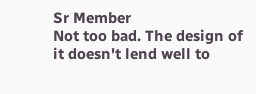Sr Member
Not too bad. The design of it doesn't lend well to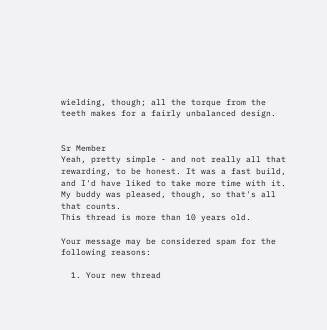wielding, though; all the torque from the teeth makes for a fairly unbalanced design.


Sr Member
Yeah, pretty simple - and not really all that rewarding, to be honest. It was a fast build, and I'd have liked to take more time with it. My buddy was pleased, though, so that's all that counts.
This thread is more than 10 years old.

Your message may be considered spam for the following reasons:

  1. Your new thread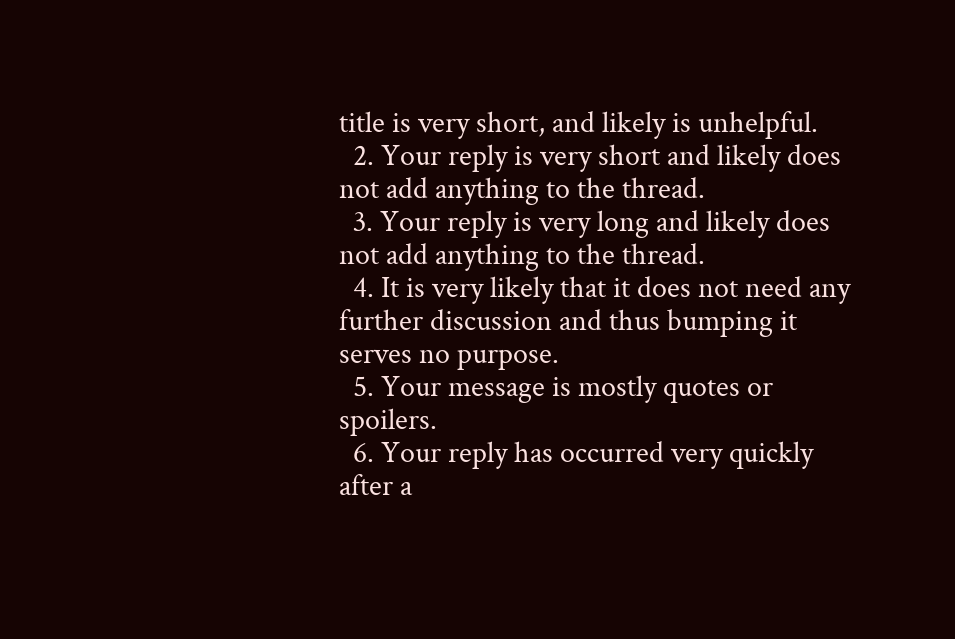title is very short, and likely is unhelpful.
  2. Your reply is very short and likely does not add anything to the thread.
  3. Your reply is very long and likely does not add anything to the thread.
  4. It is very likely that it does not need any further discussion and thus bumping it serves no purpose.
  5. Your message is mostly quotes or spoilers.
  6. Your reply has occurred very quickly after a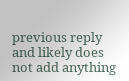previous reply and likely does not add anything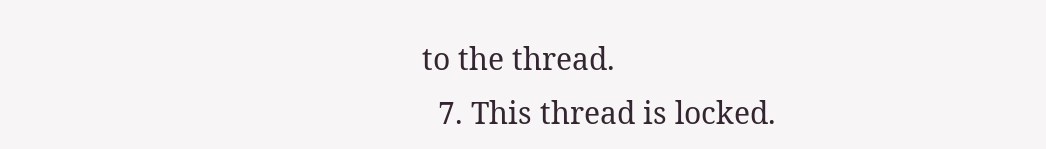to the thread.
  7. This thread is locked.